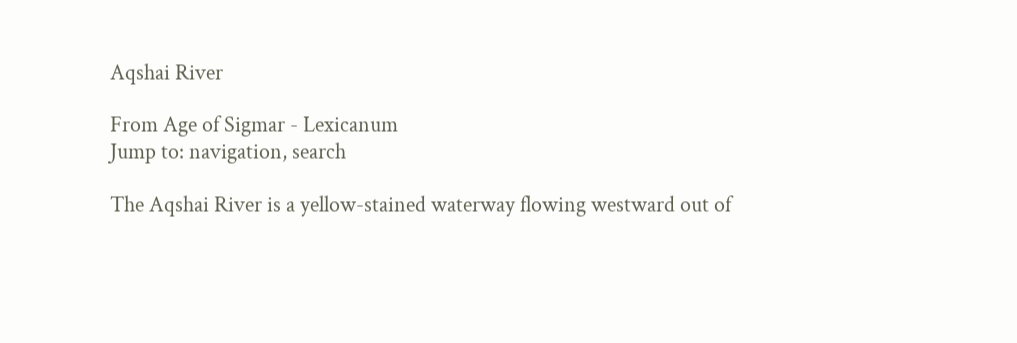Aqshai River

From Age of Sigmar - Lexicanum
Jump to: navigation, search

The Aqshai River is a yellow-stained waterway flowing westward out of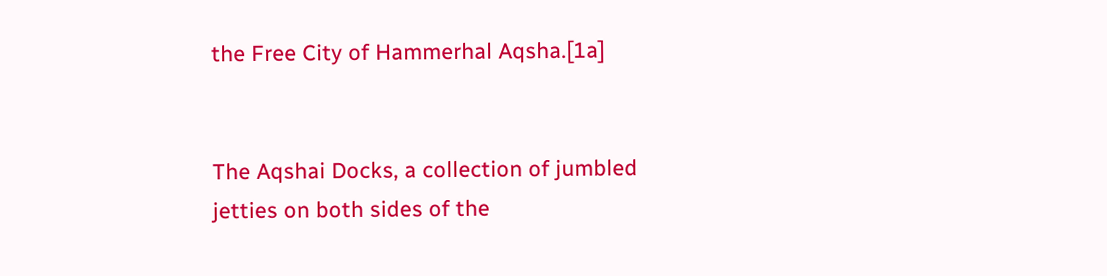the Free City of Hammerhal Aqsha.[1a]


The Aqshai Docks, a collection of jumbled jetties on both sides of the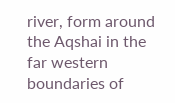river, form around the Aqshai in the far western boundaries of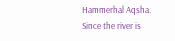Hammerhal Aqsha. Since the river is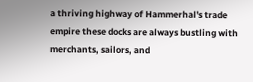a thriving highway of Hammerhal's trade empire these docks are always bustling with merchants, sailors, and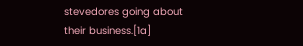stevedores going about their business.[1a]